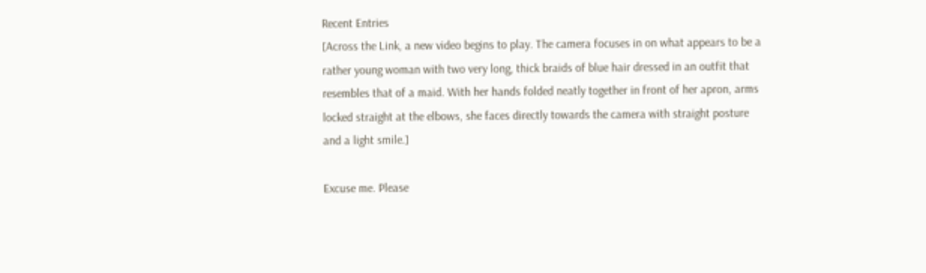Recent Entries
[Across the Link, a new video begins to play. The camera focuses in on what appears to be a rather young woman with two very long, thick braids of blue hair dressed in an outfit that resembles that of a maid. With her hands folded neatly together in front of her apron, arms locked straight at the elbows, she faces directly towards the camera with straight posture and a light smile.]

Excuse me. Please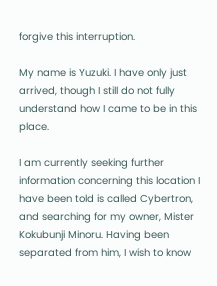forgive this interruption.

My name is Yuzuki. I have only just arrived, though I still do not fully understand how I came to be in this place.

I am currently seeking further information concerning this location I have been told is called Cybertron, and searching for my owner, Mister Kokubunji Minoru. Having been separated from him, I wish to know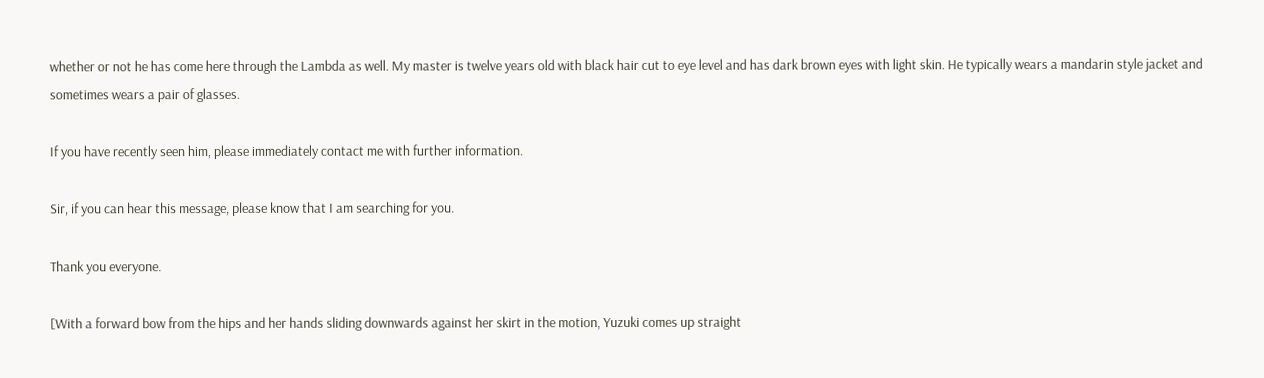whether or not he has come here through the Lambda as well. My master is twelve years old with black hair cut to eye level and has dark brown eyes with light skin. He typically wears a mandarin style jacket and sometimes wears a pair of glasses.

If you have recently seen him, please immediately contact me with further information.

Sir, if you can hear this message, please know that I am searching for you.

Thank you everyone.

[With a forward bow from the hips and her hands sliding downwards against her skirt in the motion, Yuzuki comes up straight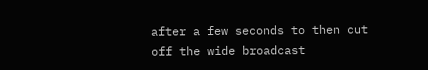after a few seconds to then cut off the wide broadcast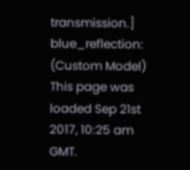transmission.]
blue_reflection: (Custom Model)
This page was loaded Sep 21st 2017, 10:25 am GMT.